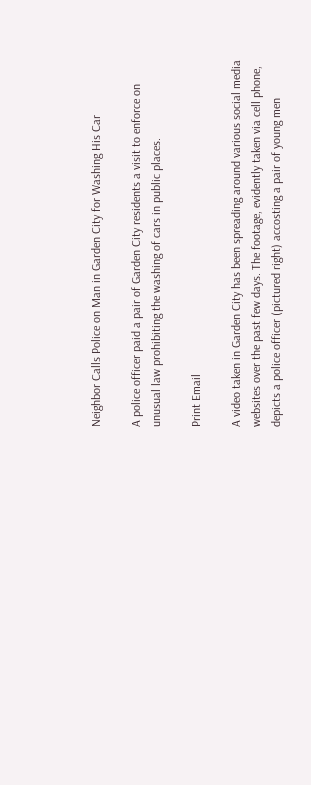Neighbor Calls Police on Man in Garden City for Washing His Car

A police officer paid a pair of Garden City residents a visit to enforce on unusual law prohibiting the washing of cars in public places.

Print Email

A video taken in Garden City has been spreading around various social media websites over the past few days. The footage, evidently taken via cell phone, depicts a police officer (pictured right) accosting a pair of young men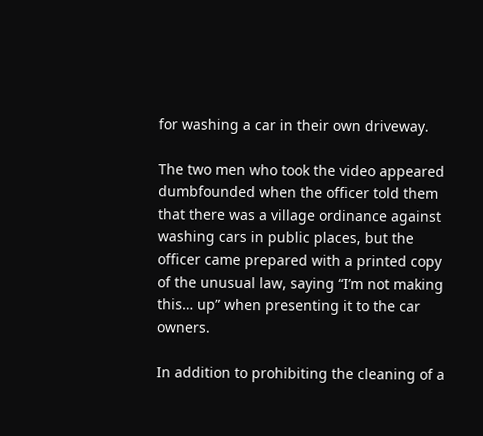for washing a car in their own driveway.

The two men who took the video appeared dumbfounded when the officer told them that there was a village ordinance against washing cars in public places, but the officer came prepared with a printed copy of the unusual law, saying “I’m not making this… up” when presenting it to the car owners.

In addition to prohibiting the cleaning of a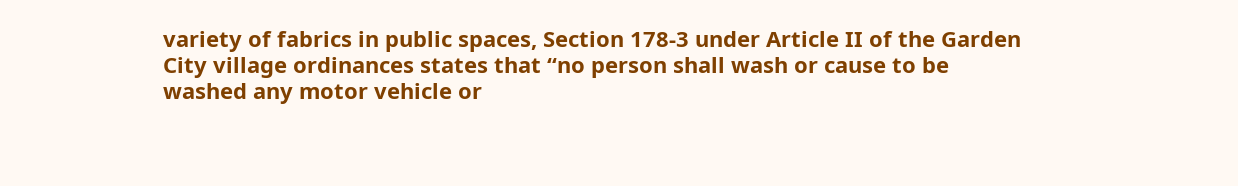variety of fabrics in public spaces, Section 178-3 under Article II of the Garden City village ordinances states that “no person shall wash or cause to be washed any motor vehicle or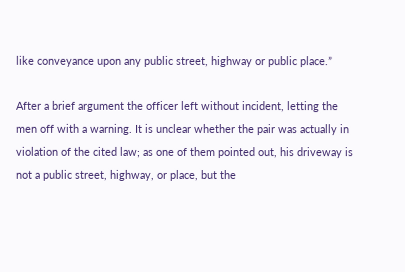like conveyance upon any public street, highway or public place.”

After a brief argument the officer left without incident, letting the men off with a warning. It is unclear whether the pair was actually in violation of the cited law; as one of them pointed out, his driveway is not a public street, highway, or place, but the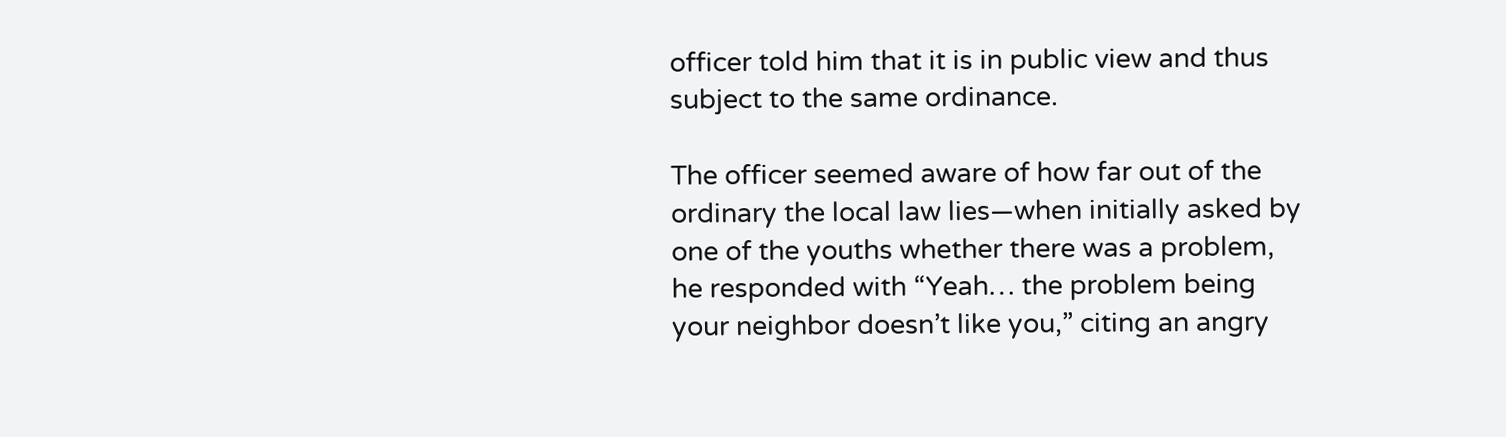officer told him that it is in public view and thus subject to the same ordinance.

The officer seemed aware of how far out of the ordinary the local law lies—when initially asked by one of the youths whether there was a problem, he responded with “Yeah… the problem being your neighbor doesn’t like you,” citing an angry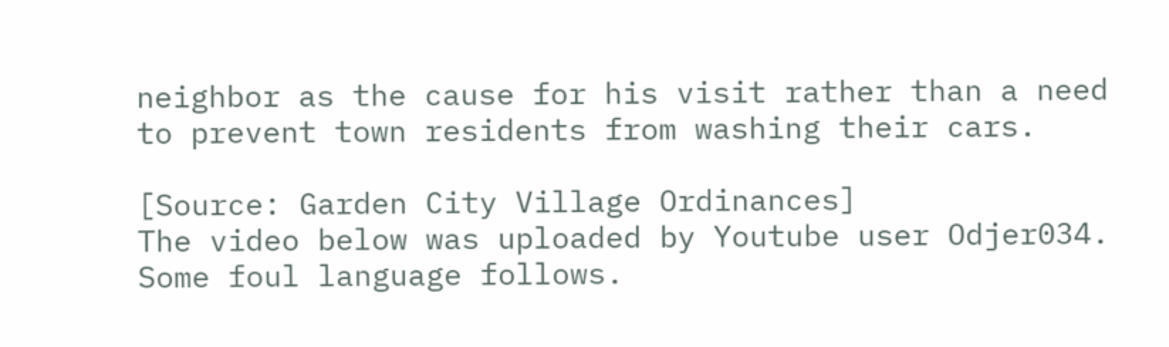neighbor as the cause for his visit rather than a need to prevent town residents from washing their cars.

[Source: Garden City Village Ordinances]
The video below was uploaded by Youtube user Odjer034. Some foul language follows.